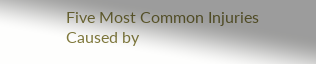Five Most Common Injuries Caused by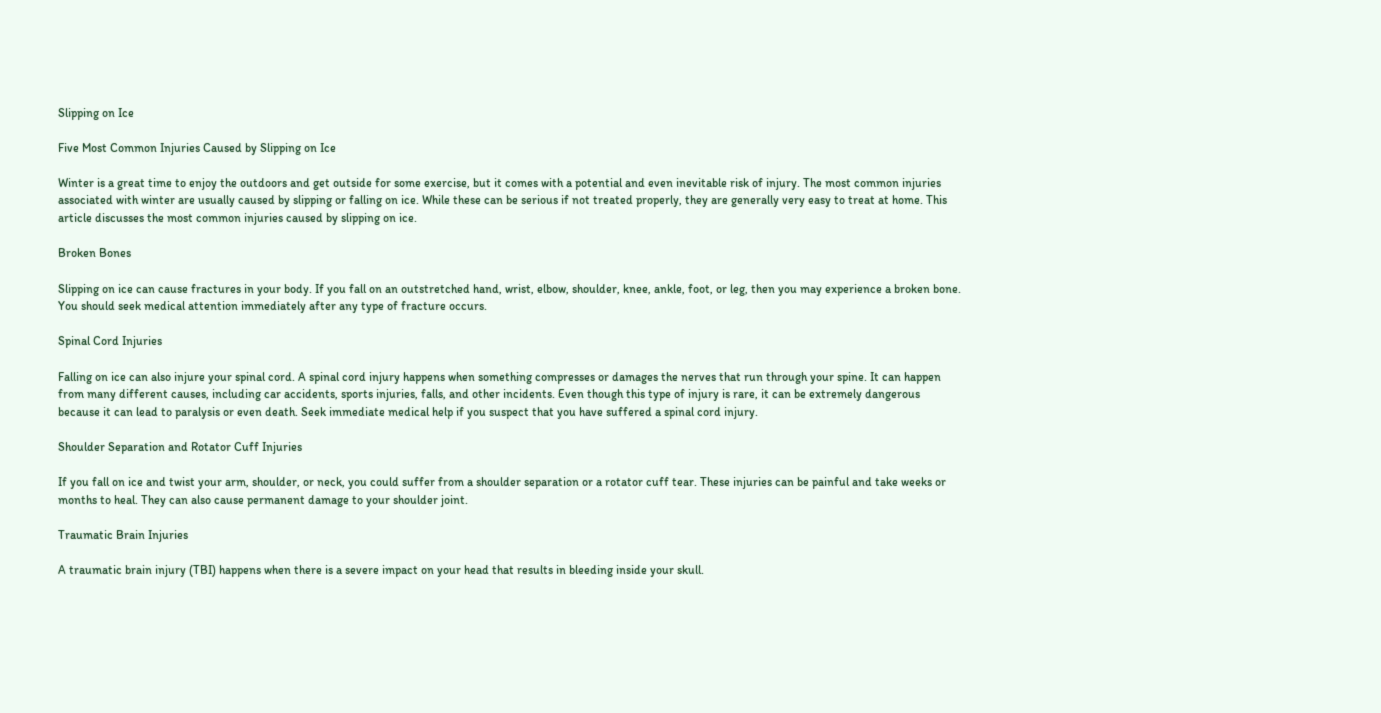Slipping on Ice

Five Most Common Injuries Caused by Slipping on Ice

Winter is a great time to enjoy the outdoors and get outside for some exercise, but it comes with a potential and even inevitable risk of injury. The most common injuries associated with winter are usually caused by slipping or falling on ice. While these can be serious if not treated properly, they are generally very easy to treat at home. This article discusses the most common injuries caused by slipping on ice.

Broken Bones

Slipping on ice can cause fractures in your body. If you fall on an outstretched hand, wrist, elbow, shoulder, knee, ankle, foot, or leg, then you may experience a broken bone. You should seek medical attention immediately after any type of fracture occurs.

Spinal Cord Injuries

Falling on ice can also injure your spinal cord. A spinal cord injury happens when something compresses or damages the nerves that run through your spine. It can happen from many different causes, including car accidents, sports injuries, falls, and other incidents. Even though this type of injury is rare, it can be extremely dangerous because it can lead to paralysis or even death. Seek immediate medical help if you suspect that you have suffered a spinal cord injury.

Shoulder Separation and Rotator Cuff Injuries

If you fall on ice and twist your arm, shoulder, or neck, you could suffer from a shoulder separation or a rotator cuff tear. These injuries can be painful and take weeks or months to heal. They can also cause permanent damage to your shoulder joint.

Traumatic Brain Injuries

A traumatic brain injury (TBI) happens when there is a severe impact on your head that results in bleeding inside your skull.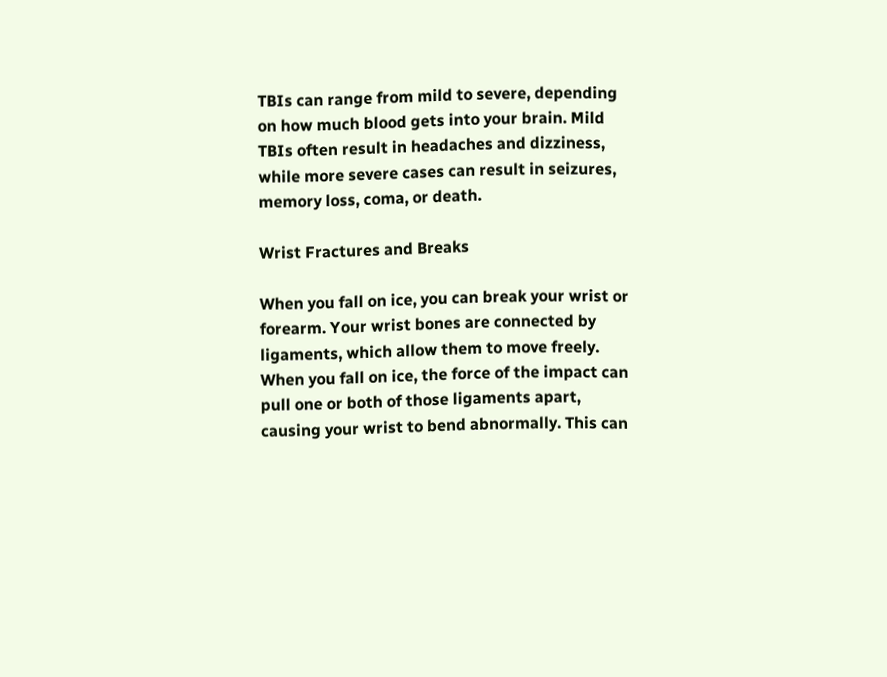TBIs can range from mild to severe, depending on how much blood gets into your brain. Mild TBIs often result in headaches and dizziness, while more severe cases can result in seizures, memory loss, coma, or death.

Wrist Fractures and Breaks

When you fall on ice, you can break your wrist or forearm. Your wrist bones are connected by ligaments, which allow them to move freely. When you fall on ice, the force of the impact can pull one or both of those ligaments apart, causing your wrist to bend abnormally. This can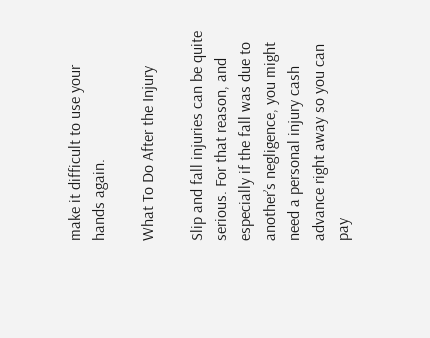make it difficult to use your hands again.

What To Do After the Injury

Slip and fall injuries can be quite serious. For that reason, and especially if the fall was due to another’s negligence, you might need a personal injury cash advance right away so you can pay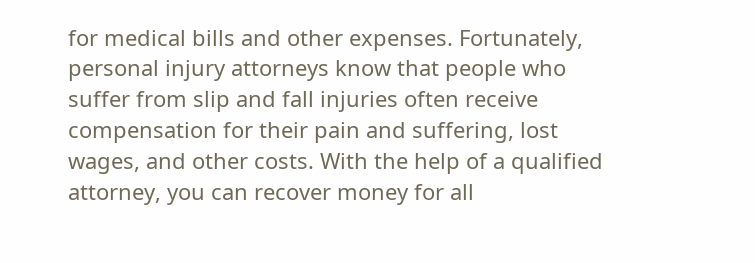for medical bills and other expenses. Fortunately, personal injury attorneys know that people who suffer from slip and fall injuries often receive compensation for their pain and suffering, lost wages, and other costs. With the help of a qualified attorney, you can recover money for all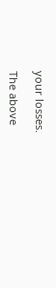your losses.

The above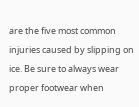are the five most common injuries caused by slipping on ice. Be sure to always wear proper footwear when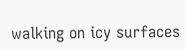walking on icy surfaces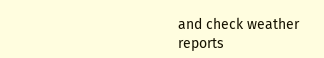and check weather reports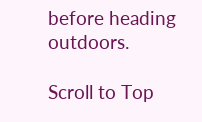before heading outdoors.

Scroll to Top